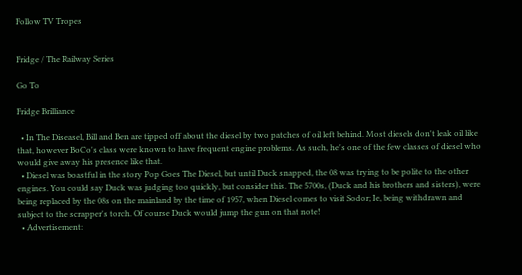Follow TV Tropes


Fridge / The Railway Series

Go To

Fridge Brilliance

  • In The Diseasel, Bill and Ben are tipped off about the diesel by two patches of oil left behind. Most diesels don't leak oil like that, however BoCo's class were known to have frequent engine problems. As such, he's one of the few classes of diesel who would give away his presence like that.
  • Diesel was boastful in the story Pop Goes The Diesel, but until Duck snapped, the 08 was trying to be polite to the other engines. You could say Duck was judging too quickly, but consider this. The 5700s, (Duck and his brothers and sisters), were being replaced by the 08s on the mainland by the time of 1957, when Diesel comes to visit Sodor; Ie, being withdrawn and subject to the scrapper's torch. Of course Duck would jump the gun on that note!
  • Advertisement: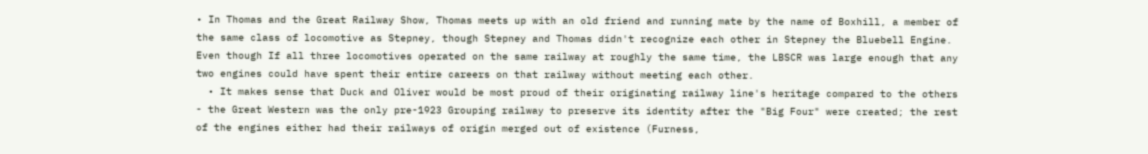• In Thomas and the Great Railway Show, Thomas meets up with an old friend and running mate by the name of Boxhill, a member of the same class of locomotive as Stepney, though Stepney and Thomas didn't recognize each other in Stepney the Bluebell Engine. Even though If all three locomotives operated on the same railway at roughly the same time, the LBSCR was large enough that any two engines could have spent their entire careers on that railway without meeting each other.
  • It makes sense that Duck and Oliver would be most proud of their originating railway line's heritage compared to the others - the Great Western was the only pre-1923 Grouping railway to preserve its identity after the "Big Four" were created; the rest of the engines either had their railways of origin merged out of existence (Furness,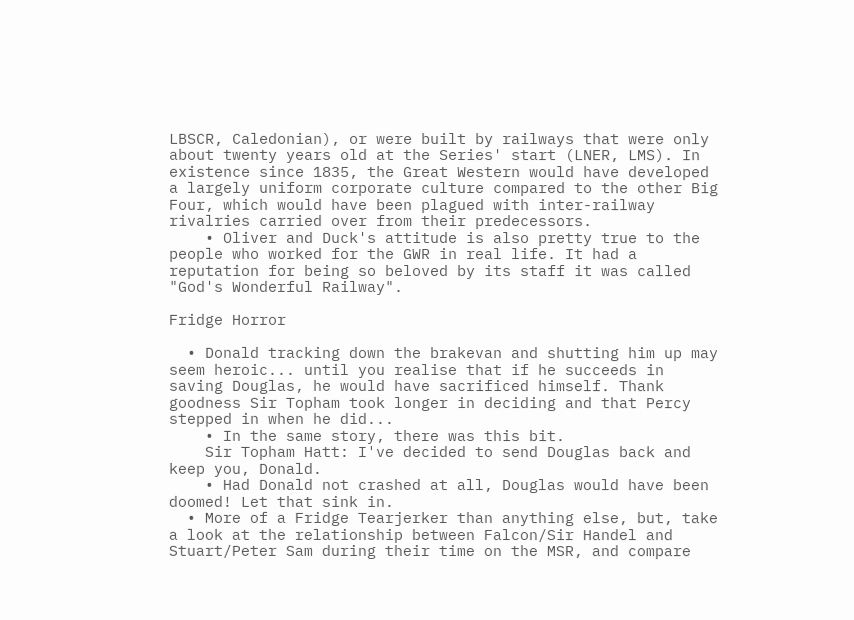LBSCR, Caledonian), or were built by railways that were only about twenty years old at the Series' start (LNER, LMS). In existence since 1835, the Great Western would have developed a largely uniform corporate culture compared to the other Big Four, which would have been plagued with inter-railway rivalries carried over from their predecessors.
    • Oliver and Duck's attitude is also pretty true to the people who worked for the GWR in real life. It had a reputation for being so beloved by its staff it was called "God's Wonderful Railway".

Fridge Horror

  • Donald tracking down the brakevan and shutting him up may seem heroic... until you realise that if he succeeds in saving Douglas, he would have sacrificed himself. Thank goodness Sir Topham took longer in deciding and that Percy stepped in when he did...
    • In the same story, there was this bit.
    Sir Topham Hatt: I've decided to send Douglas back and keep you, Donald.
    • Had Donald not crashed at all, Douglas would have been doomed! Let that sink in.
  • More of a Fridge Tearjerker than anything else, but, take a look at the relationship between Falcon/Sir Handel and Stuart/Peter Sam during their time on the MSR, and compare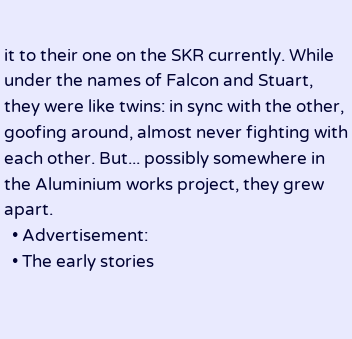it to their one on the SKR currently. While under the names of Falcon and Stuart, they were like twins: in sync with the other, goofing around, almost never fighting with each other. But... possibly somewhere in the Aluminium works project, they grew apart.
  • Advertisement:
  • The early stories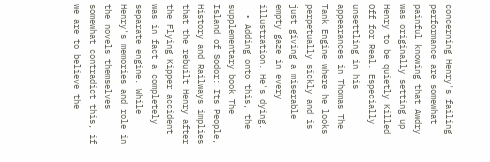concerning Henry's failing performance are somewhat painful knowing that Awdry was originally setting up Henry to be quietly Killed Off for Real. Especially unsettling in his appearances in Thomas The Tank Engine where he looks perpetually sickly and is just giving a miserable empty gaze in every illustration. He's dying.
  • Adding onto this, the supplementary book The Island of Sodor: Its People, History and Railways implies that the rebuilt Henry after the Flying Kipper accident was in fact a completely separate engine. While Henry's memories and role in the novels themselves somewhat contradict this, if we are to believe the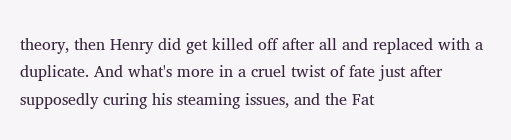theory, then Henry did get killed off after all and replaced with a duplicate. And what's more in a cruel twist of fate just after supposedly curing his steaming issues, and the Fat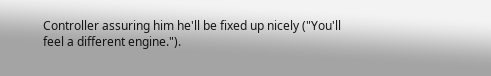Controller assuring him he'll be fixed up nicely ("You'll feel a different engine.").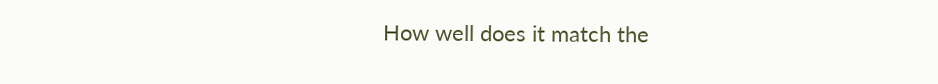How well does it match the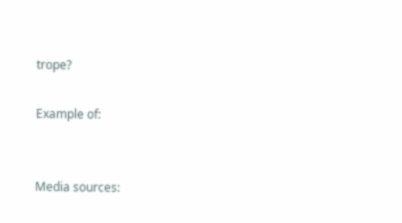trope?

Example of:


Media sources: